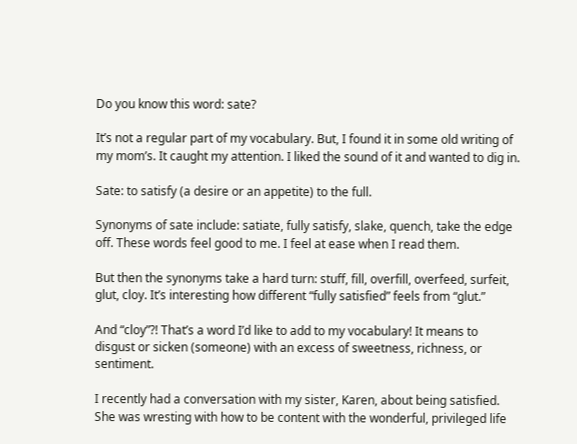Do you know this word: sate?

It’s not a regular part of my vocabulary. But, I found it in some old writing of my mom’s. It caught my attention. I liked the sound of it and wanted to dig in.

Sate: to satisfy (a desire or an appetite) to the full.

Synonyms of sate include: satiate, fully satisfy, slake, quench, take the edge off. These words feel good to me. I feel at ease when I read them.

But then the synonyms take a hard turn: stuff, fill, overfill, overfeed, surfeit, glut, cloy. It’s interesting how different “fully satisfied” feels from “glut.”

And “cloy”?! That’s a word I’d like to add to my vocabulary! It means to disgust or sicken (someone) with an excess of sweetness, richness, or sentiment.

I recently had a conversation with my sister, Karen, about being satisfied. She was wresting with how to be content with the wonderful, privileged life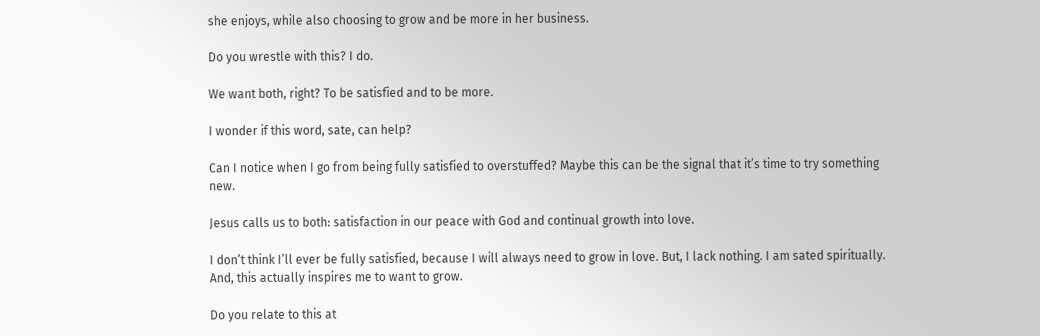she enjoys, while also choosing to grow and be more in her business.

Do you wrestle with this? I do.

We want both, right? To be satisfied and to be more.

I wonder if this word, sate, can help?

Can I notice when I go from being fully satisfied to overstuffed? Maybe this can be the signal that it’s time to try something new.

Jesus calls us to both: satisfaction in our peace with God and continual growth into love.

I don’t think I’ll ever be fully satisfied, because I will always need to grow in love. But, I lack nothing. I am sated spiritually. And, this actually inspires me to want to grow.

Do you relate to this at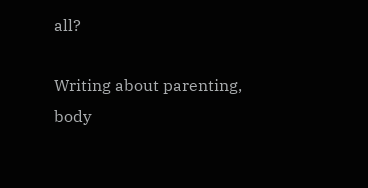all?

Writing about parenting, body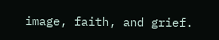image, faith, and grief.